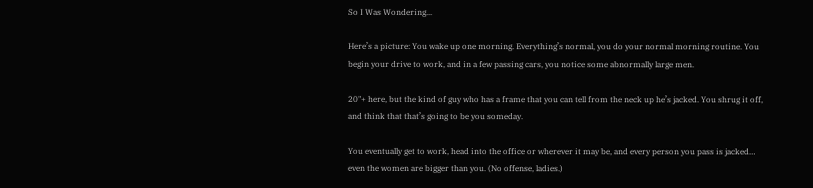So I Was Wondering...

Here’s a picture: You wake up one morning. Everything’s normal, you do your normal morning routine. You begin your drive to work, and in a few passing cars, you notice some abnormally large men.

20"+ here, but the kind of guy who has a frame that you can tell from the neck up he’s jacked. You shrug it off, and think that that’s going to be you someday.

You eventually get to work, head into the office or wherever it may be, and every person you pass is jacked… even the women are bigger than you. (No offense, ladies.)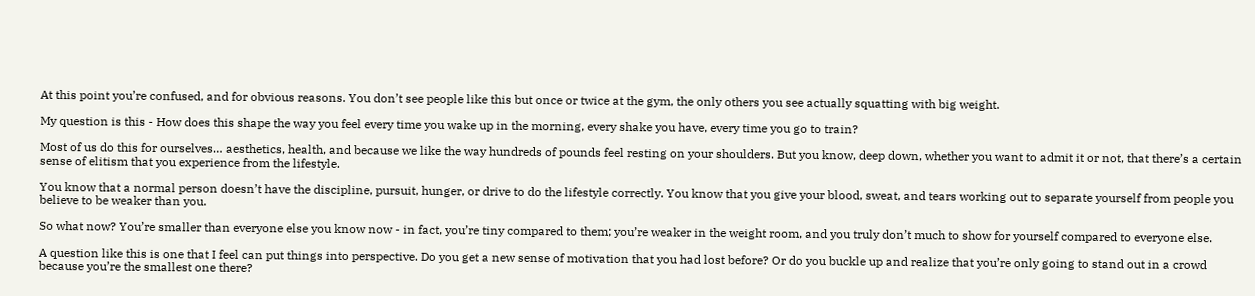At this point you’re confused, and for obvious reasons. You don’t see people like this but once or twice at the gym, the only others you see actually squatting with big weight.

My question is this - How does this shape the way you feel every time you wake up in the morning, every shake you have, every time you go to train?

Most of us do this for ourselves… aesthetics, health, and because we like the way hundreds of pounds feel resting on your shoulders. But you know, deep down, whether you want to admit it or not, that there’s a certain sense of elitism that you experience from the lifestyle.

You know that a normal person doesn’t have the discipline, pursuit, hunger, or drive to do the lifestyle correctly. You know that you give your blood, sweat, and tears working out to separate yourself from people you believe to be weaker than you.

So what now? You’re smaller than everyone else you know now - in fact, you’re tiny compared to them; you’re weaker in the weight room, and you truly don’t much to show for yourself compared to everyone else.

A question like this is one that I feel can put things into perspective. Do you get a new sense of motivation that you had lost before? Or do you buckle up and realize that you’re only going to stand out in a crowd because you’re the smallest one there?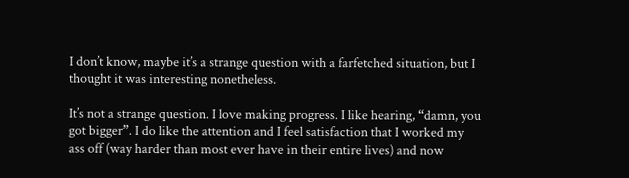I don’t know, maybe it’s a strange question with a farfetched situation, but I thought it was interesting nonetheless.

It’s not a strange question. I love making progress. I like hearing, “damn, you got bigger”. I do like the attention and I feel satisfaction that I worked my ass off (way harder than most ever have in their entire lives) and now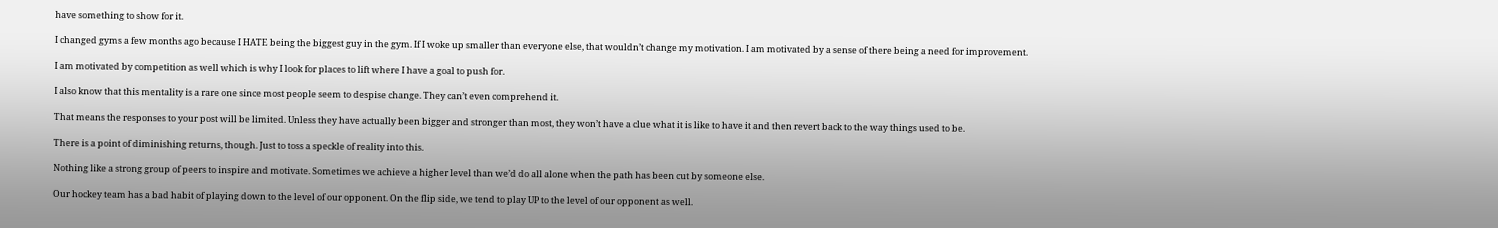have something to show for it.

I changed gyms a few months ago because I HATE being the biggest guy in the gym. If I woke up smaller than everyone else, that wouldn’t change my motivation. I am motivated by a sense of there being a need for improvement.

I am motivated by competition as well which is why I look for places to lift where I have a goal to push for.

I also know that this mentality is a rare one since most people seem to despise change. They can’t even comprehend it.

That means the responses to your post will be limited. Unless they have actually been bigger and stronger than most, they won’t have a clue what it is like to have it and then revert back to the way things used to be.

There is a point of diminishing returns, though. Just to toss a speckle of reality into this.

Nothing like a strong group of peers to inspire and motivate. Sometimes we achieve a higher level than we’d do all alone when the path has been cut by someone else.

Our hockey team has a bad habit of playing down to the level of our opponent. On the flip side, we tend to play UP to the level of our opponent as well.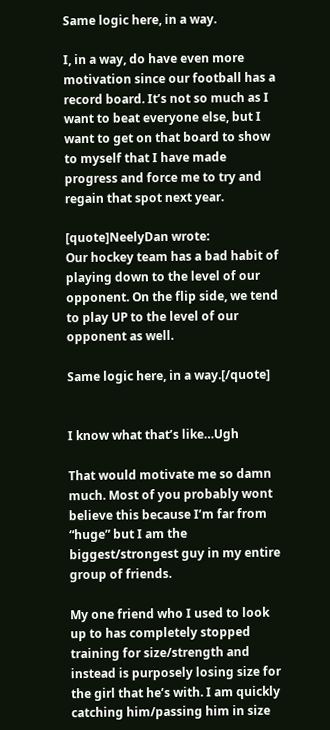Same logic here, in a way.

I, in a way, do have even more motivation since our football has a record board. It’s not so much as I want to beat everyone else, but I want to get on that board to show to myself that I have made progress and force me to try and regain that spot next year.

[quote]NeelyDan wrote:
Our hockey team has a bad habit of playing down to the level of our opponent. On the flip side, we tend to play UP to the level of our opponent as well.

Same logic here, in a way.[/quote]


I know what that’s like…Ugh

That would motivate me so damn much. Most of you probably wont believe this because I’m far from “huge” but I am the biggest/strongest guy in my entire group of friends.

My one friend who I used to look up to has completely stopped training for size/strength and instead is purposely losing size for the girl that he’s with. I am quickly catching him/passing him in size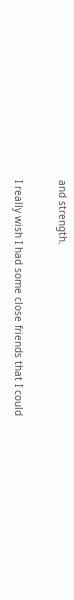and strength.

I really wish I had some close friends that I could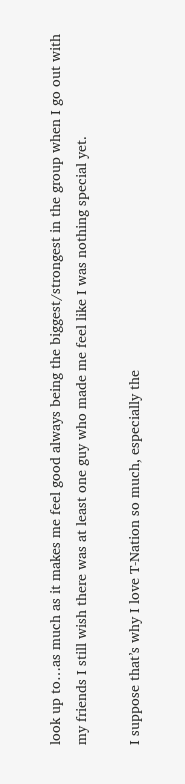look up to…as much as it makes me feel good always being the biggest/strongest in the group when I go out with my friends I still wish there was at least one guy who made me feel like I was nothing special yet.

I suppose that’s why I love T-Nation so much, especially the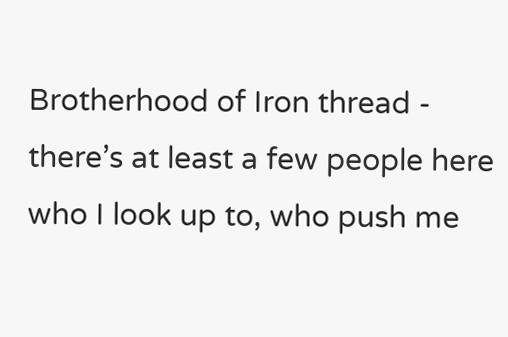Brotherhood of Iron thread - there’s at least a few people here who I look up to, who push me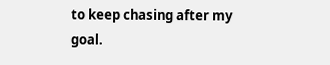to keep chasing after my goal.